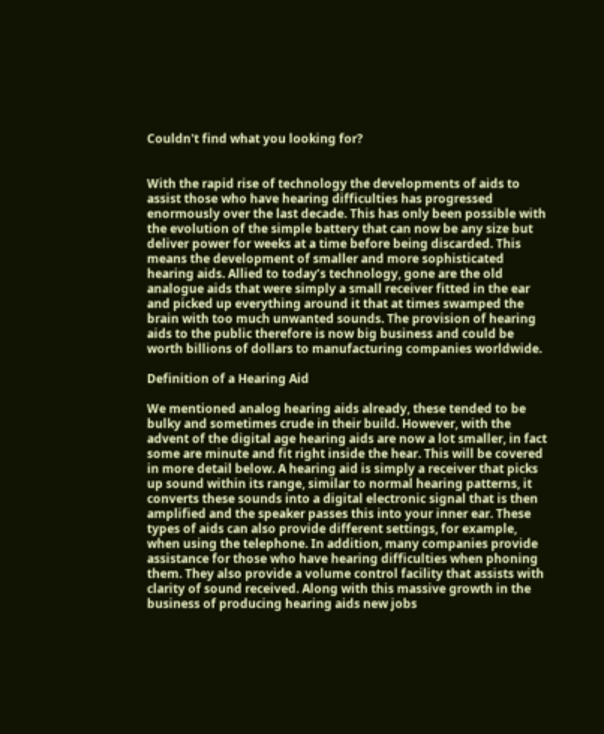Couldn't find what you looking for?


With the rapid rise of technology the developments of aids to assist those who have hearing difficulties has progressed enormously over the last decade. This has only been possible with the evolution of the simple battery that can now be any size but deliver power for weeks at a time before being discarded. This means the development of smaller and more sophisticated hearing aids. Allied to today’s technology, gone are the old analogue aids that were simply a small receiver fitted in the ear and picked up everything around it that at times swamped the brain with too much unwanted sounds. The provision of hearing aids to the public therefore is now big business and could be worth billions of dollars to manufacturing companies worldwide.

Definition of a Hearing Aid

We mentioned analog hearing aids already, these tended to be bulky and sometimes crude in their build. However, with the advent of the digital age hearing aids are now a lot smaller, in fact some are minute and fit right inside the hear. This will be covered in more detail below. A hearing aid is simply a receiver that picks up sound within its range, similar to normal hearing patterns, it converts these sounds into a digital electronic signal that is then amplified and the speaker passes this into your inner ear. These types of aids can also provide different settings, for example, when using the telephone. In addition, many companies provide assistance for those who have hearing difficulties when phoning them. They also provide a volume control facility that assists with clarity of sound received. Along with this massive growth in the business of producing hearing aids new jobs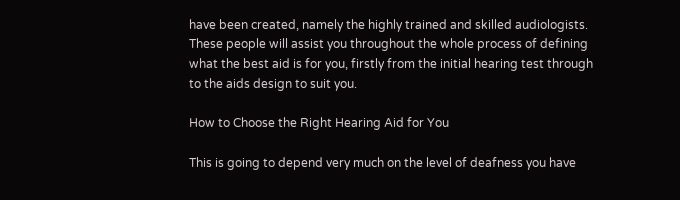have been created, namely the highly trained and skilled audiologists. These people will assist you throughout the whole process of defining what the best aid is for you, firstly from the initial hearing test through to the aids design to suit you.

How to Choose the Right Hearing Aid for You

This is going to depend very much on the level of deafness you have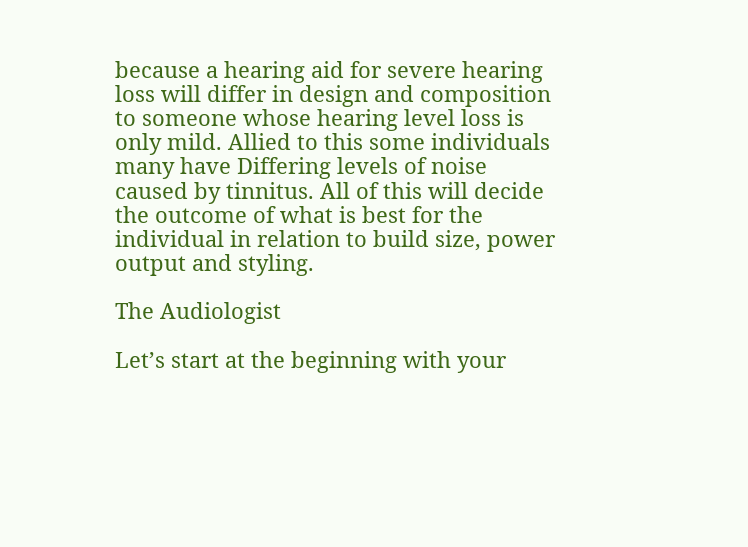because a hearing aid for severe hearing loss will differ in design and composition to someone whose hearing level loss is only mild. Allied to this some individuals many have Differing levels of noise caused by tinnitus. All of this will decide the outcome of what is best for the individual in relation to build size, power output and styling.

The Audiologist

Let’s start at the beginning with your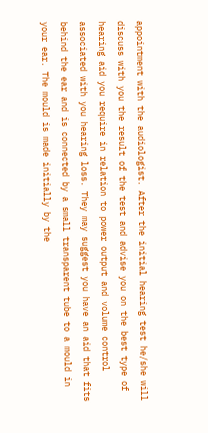appointment with the audiologist. After the initial hearing test he/she will discuss with you the result of the test and advise you on the best type of hearing aid you require in relation to power output and volume control associated with you hearing loss. They may suggest you have an aid that fits behind the ear and is connected by a small transparent tube to a mould in your ear. The mould is made initially by the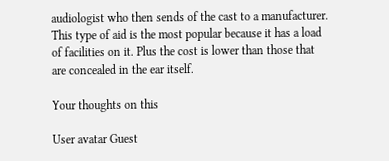audiologist who then sends of the cast to a manufacturer. This type of aid is the most popular because it has a load of facilities on it. Plus the cost is lower than those that are concealed in the ear itself.

Your thoughts on this

User avatar Guest